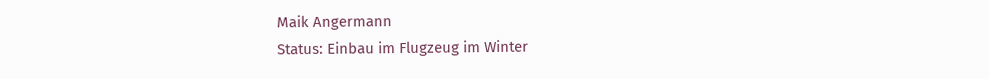Maik Angermann
Status: Einbau im Flugzeug im Winter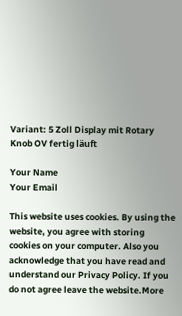Variant: 5 Zoll Display mit Rotary Knob OV fertig läuft

Your Name
Your Email

This website uses cookies. By using the website, you agree with storing cookies on your computer. Also you acknowledge that you have read and understand our Privacy Policy. If you do not agree leave the website.More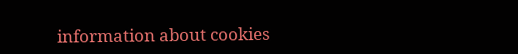information about cookies